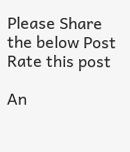Please Share the below Post
Rate this post

An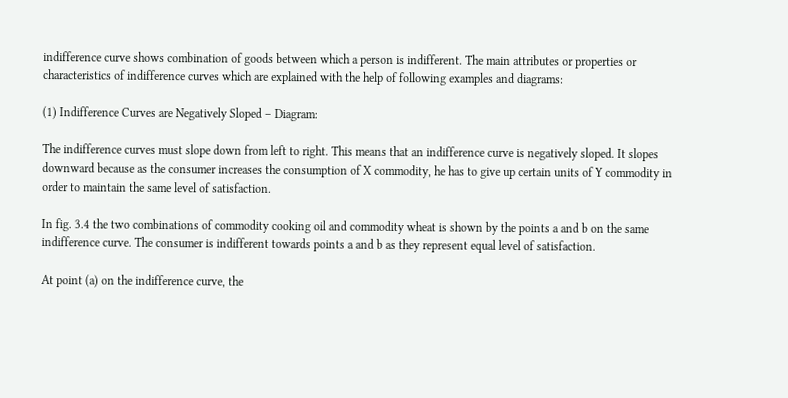indifference curve shows combination of goods between which a person is indifferent. The main attributes or properties or characteristics of indifference curves which are explained with the help of following examples and diagrams:

(1) Indifference Curves are Negatively Sloped – Diagram:

The indifference curves must slope down from left to right. This means that an indifference curve is negatively sloped. It slopes downward because as the consumer increases the consumption of X commodity, he has to give up certain units of Y commodity in order to maintain the same level of satisfaction.

In fig. 3.4 the two combinations of commodity cooking oil and commodity wheat is shown by the points a and b on the same indifference curve. The consumer is indifferent towards points a and b as they represent equal level of satisfaction.

At point (a) on the indifference curve, the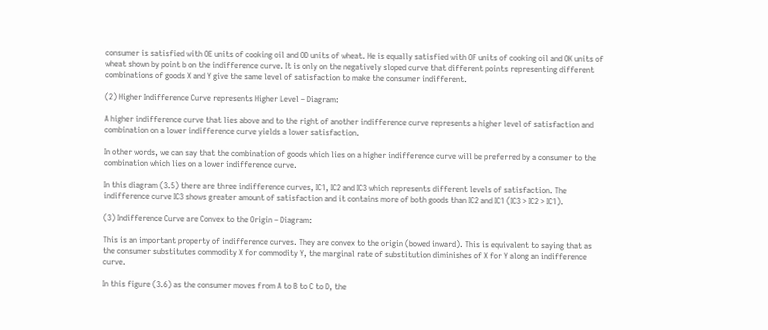consumer is satisfied with OE units of cooking oil and OD units of wheat. He is equally satisfied with OF units of cooking oil and OK units of wheat shown by point b on the indifference curve. It is only on the negatively sloped curve that different points representing different combinations of goods X and Y give the same level of satisfaction to make the consumer indifferent.

(2) Higher Indifference Curve represents Higher Level – Diagram:

A higher indifference curve that lies above and to the right of another indifference curve represents a higher level of satisfaction and combination on a lower indifference curve yields a lower satisfaction.

In other words, we can say that the combination of goods which lies on a higher indifference curve will be preferred by a consumer to the combination which lies on a lower indifference curve.

In this diagram (3.5) there are three indifference curves, IC1, IC2 and IC3 which represents different levels of satisfaction. The indifference curve IC3 shows greater amount of satisfaction and it contains more of both goods than IC2 and IC1 (IC3 > IC2 > IC1).

(3) Indifference Curve are Convex to the Origin – Diagram:

This is an important property of indifference curves. They are convex to the origin (bowed inward). This is equivalent to saying that as the consumer substitutes commodity X for commodity Y, the marginal rate of substitution diminishes of X for Y along an indifference curve.

In this figure (3.6) as the consumer moves from A to B to C to D, the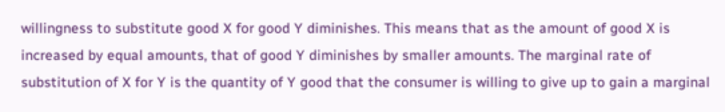willingness to substitute good X for good Y diminishes. This means that as the amount of good X is increased by equal amounts, that of good Y diminishes by smaller amounts. The marginal rate of substitution of X for Y is the quantity of Y good that the consumer is willing to give up to gain a marginal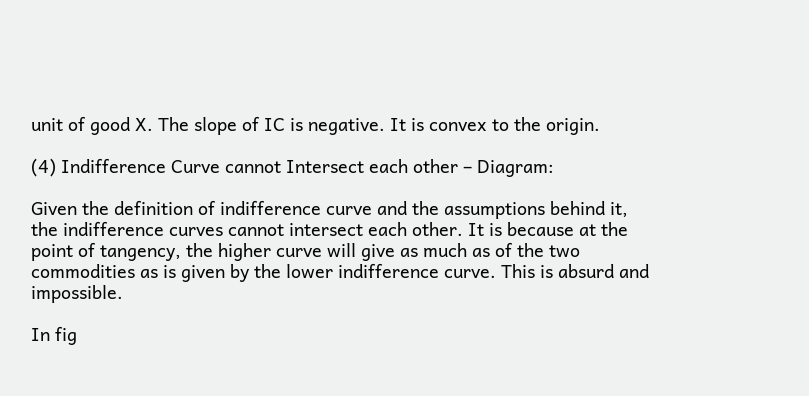unit of good X. The slope of IC is negative. It is convex to the origin.

(4) Indifference Curve cannot Intersect each other – Diagram:

Given the definition of indifference curve and the assumptions behind it, the indifference curves cannot intersect each other. It is because at the point of tangency, the higher curve will give as much as of the two commodities as is given by the lower indifference curve. This is absurd and impossible.

In fig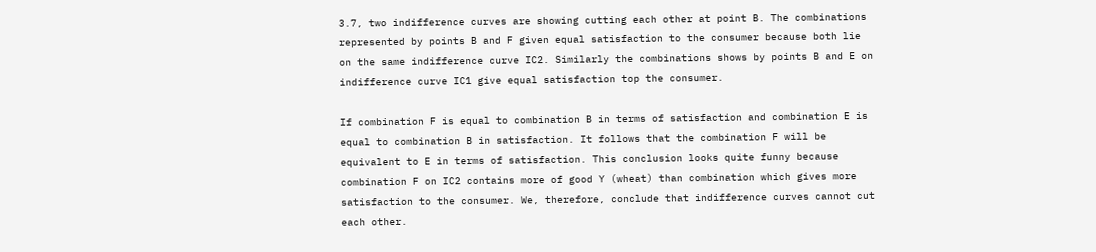3.7, two indifference curves are showing cutting each other at point B. The combinations represented by points B and F given equal satisfaction to the consumer because both lie on the same indifference curve IC2. Similarly the combinations shows by points B and E on indifference curve IC1 give equal satisfaction top the consumer.

If combination F is equal to combination B in terms of satisfaction and combination E is equal to combination B in satisfaction. It follows that the combination F will be equivalent to E in terms of satisfaction. This conclusion looks quite funny because combination F on IC2 contains more of good Y (wheat) than combination which gives more satisfaction to the consumer. We, therefore, conclude that indifference curves cannot cut each other.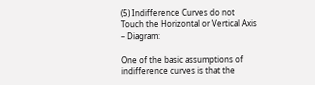(5) Indifference Curves do not Touch the Horizontal or Vertical Axis – Diagram:

One of the basic assumptions of indifference curves is that the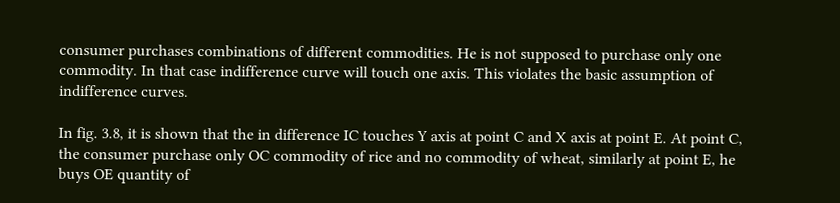consumer purchases combinations of different commodities. He is not supposed to purchase only one commodity. In that case indifference curve will touch one axis. This violates the basic assumption of indifference curves.

In fig. 3.8, it is shown that the in difference IC touches Y axis at point C and X axis at point E. At point C, the consumer purchase only OC commodity of rice and no commodity of wheat, similarly at point E, he buys OE quantity of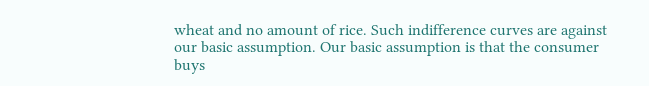wheat and no amount of rice. Such indifference curves are against our basic assumption. Our basic assumption is that the consumer buys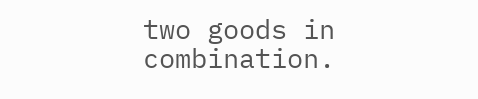two goods in combination.